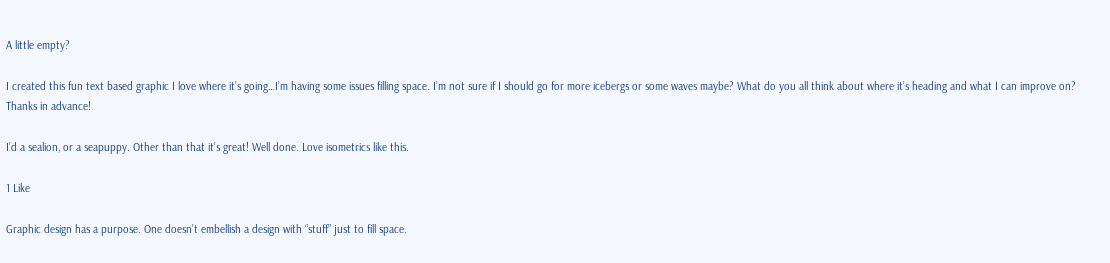A little empty?

I created this fun text based graphic I love where it’s going…I’m having some issues filling space. I’m not sure if I should go for more icebergs or some waves maybe? What do you all think about where it’s heading and what I can improve on? Thanks in advance!

I’d a sealion, or a seapuppy. Other than that it’s great! Well done. Love isometrics like this.

1 Like

Graphic design has a purpose. One doesn’t embellish a design with “stuff” just to fill space.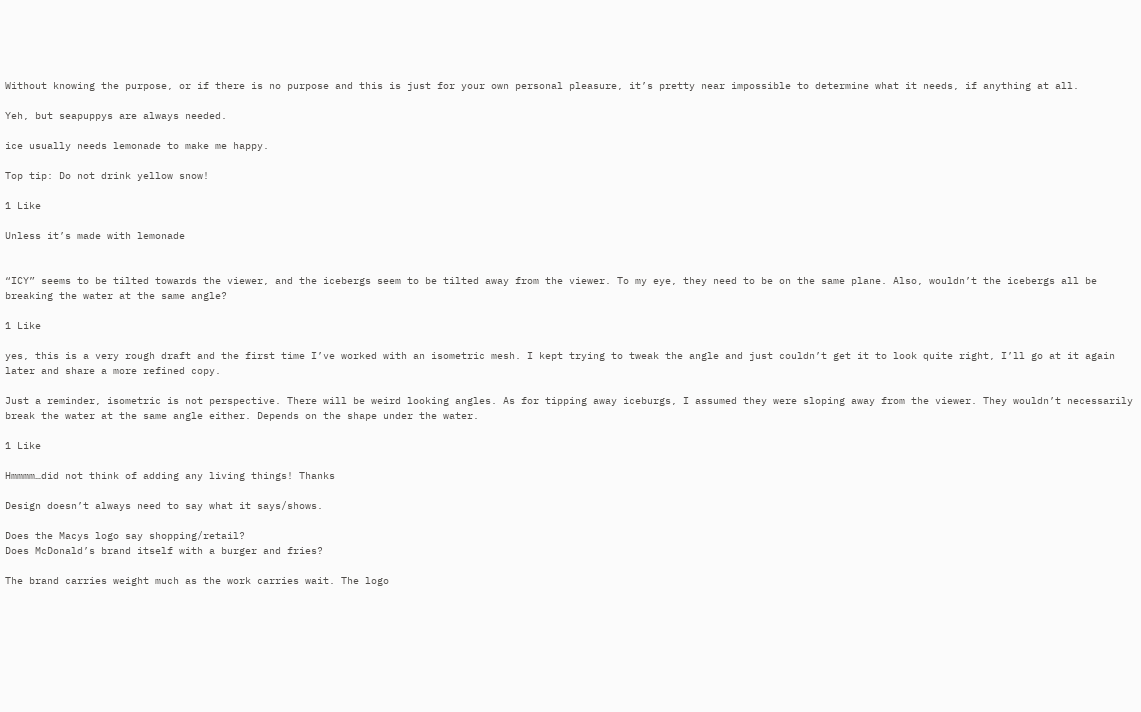Without knowing the purpose, or if there is no purpose and this is just for your own personal pleasure, it’s pretty near impossible to determine what it needs, if anything at all.

Yeh, but seapuppys are always needed.

ice usually needs lemonade to make me happy.

Top tip: Do not drink yellow snow!

1 Like

Unless it’s made with lemonade


“ICY” seems to be tilted towards the viewer, and the icebergs seem to be tilted away from the viewer. To my eye, they need to be on the same plane. Also, wouldn’t the icebergs all be breaking the water at the same angle?

1 Like

yes, this is a very rough draft and the first time I’ve worked with an isometric mesh. I kept trying to tweak the angle and just couldn’t get it to look quite right, I’ll go at it again later and share a more refined copy.

Just a reminder, isometric is not perspective. There will be weird looking angles. As for tipping away iceburgs, I assumed they were sloping away from the viewer. They wouldn’t necessarily break the water at the same angle either. Depends on the shape under the water.

1 Like

Hmmmm…did not think of adding any living things! Thanks

Design doesn’t always need to say what it says/shows.

Does the Macys logo say shopping/retail?
Does McDonald’s brand itself with a burger and fries?

The brand carries weight much as the work carries wait. The logo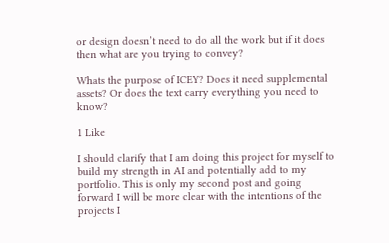or design doesn’t need to do all the work but if it does then what are you trying to convey?

Whats the purpose of ICEY? Does it need supplemental assets? Or does the text carry everything you need to know?

1 Like

I should clarify that I am doing this project for myself to build my strength in AI and potentially add to my portfolio. This is only my second post and going forward I will be more clear with the intentions of the projects I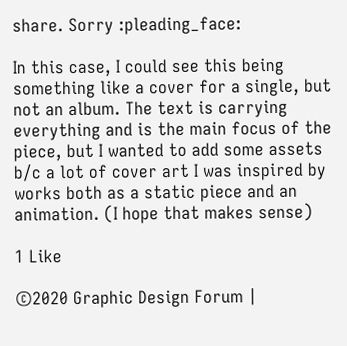share. Sorry :pleading_face:

In this case, I could see this being something like a cover for a single, but not an album. The text is carrying everything and is the main focus of the piece, but I wanted to add some assets b/c a lot of cover art I was inspired by works both as a static piece and an animation. (I hope that makes sense)

1 Like

©2020 Graphic Design Forum |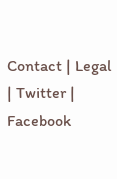Contact | Legal | Twitter | Facebook